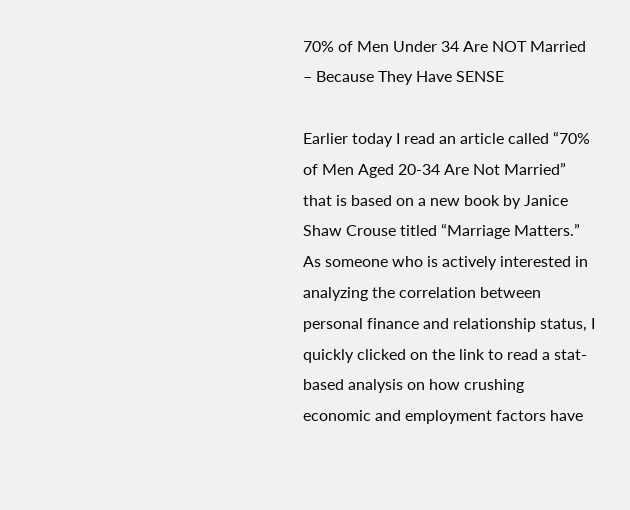70% of Men Under 34 Are NOT Married – Because They Have SENSE

Earlier today I read an article called “70% of Men Aged 20-34 Are Not Married” that is based on a new book by Janice Shaw Crouse titled “Marriage Matters.” As someone who is actively interested in analyzing the correlation between personal finance and relationship status, I quickly clicked on the link to read a stat-based analysis on how crushing economic and employment factors have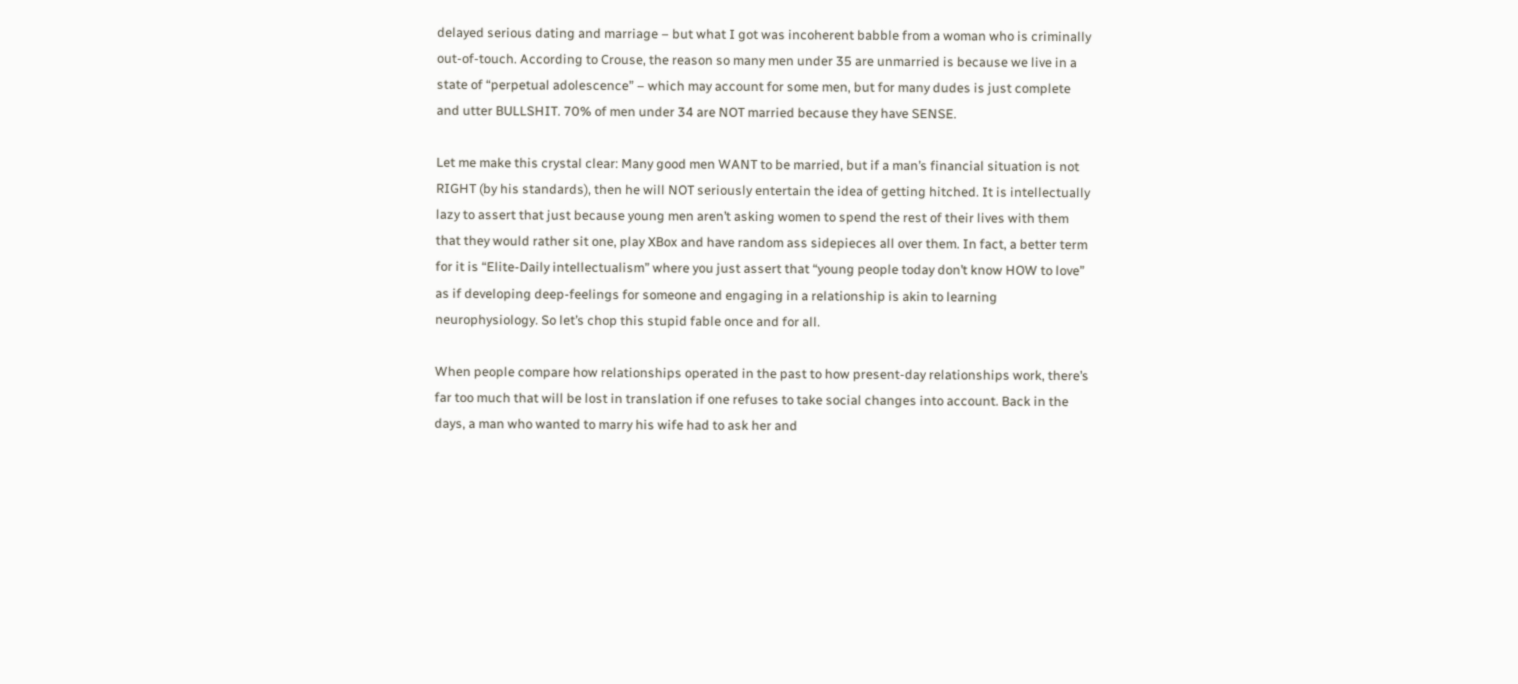delayed serious dating and marriage – but what I got was incoherent babble from a woman who is criminally out-of-touch. According to Crouse, the reason so many men under 35 are unmarried is because we live in a state of “perpetual adolescence” – which may account for some men, but for many dudes is just complete and utter BULLSHIT. 70% of men under 34 are NOT married because they have SENSE.

Let me make this crystal clear: Many good men WANT to be married, but if a man’s financial situation is not RIGHT (by his standards), then he will NOT seriously entertain the idea of getting hitched. It is intellectually lazy to assert that just because young men aren’t asking women to spend the rest of their lives with them that they would rather sit one, play XBox and have random ass sidepieces all over them. In fact, a better term for it is “Elite-Daily intellectualism” where you just assert that “young people today don’t know HOW to love” as if developing deep-feelings for someone and engaging in a relationship is akin to learning neurophysiology. So let’s chop this stupid fable once and for all.

When people compare how relationships operated in the past to how present-day relationships work, there’s far too much that will be lost in translation if one refuses to take social changes into account. Back in the days, a man who wanted to marry his wife had to ask her and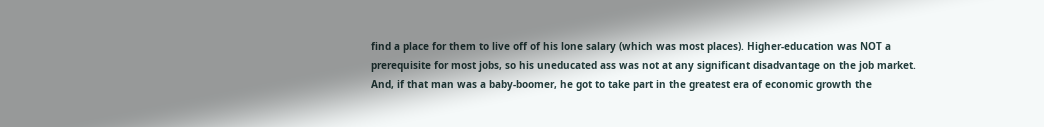find a place for them to live off of his lone salary (which was most places). Higher-education was NOT a prerequisite for most jobs, so his uneducated ass was not at any significant disadvantage on the job market. And, if that man was a baby-boomer, he got to take part in the greatest era of economic growth the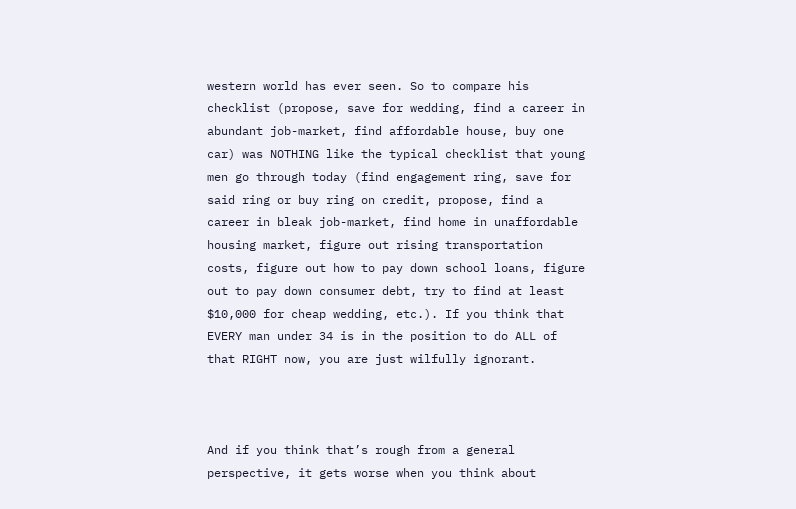western world has ever seen. So to compare his checklist (propose, save for wedding, find a career in abundant job-market, find affordable house, buy one car) was NOTHING like the typical checklist that young men go through today (find engagement ring, save for said ring or buy ring on credit, propose, find a career in bleak job-market, find home in unaffordable housing market, figure out rising transportation costs, figure out how to pay down school loans, figure out to pay down consumer debt, try to find at least $10,000 for cheap wedding, etc.). If you think that EVERY man under 34 is in the position to do ALL of that RIGHT now, you are just wilfully ignorant.



And if you think that’s rough from a general perspective, it gets worse when you think about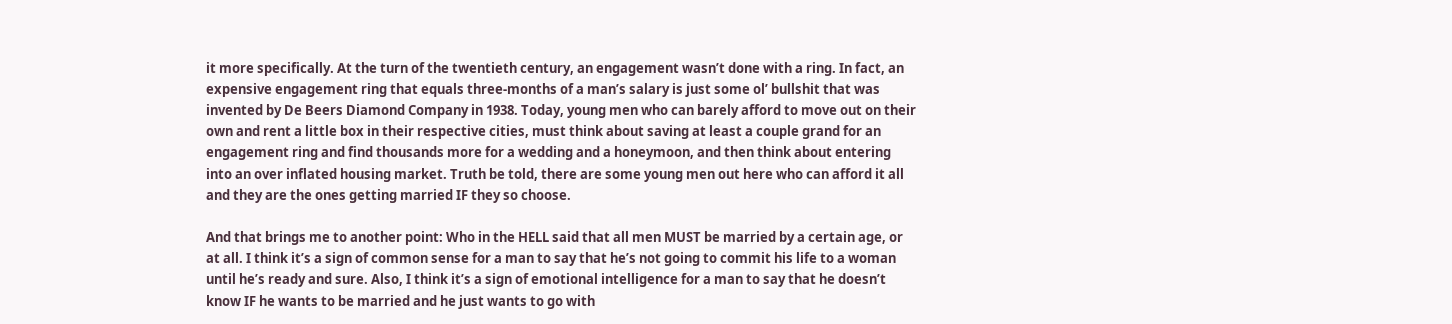it more specifically. At the turn of the twentieth century, an engagement wasn’t done with a ring. In fact, an expensive engagement ring that equals three-months of a man’s salary is just some ol’ bullshit that was invented by De Beers Diamond Company in 1938. Today, young men who can barely afford to move out on their own and rent a little box in their respective cities, must think about saving at least a couple grand for an engagement ring and find thousands more for a wedding and a honeymoon, and then think about entering into an over inflated housing market. Truth be told, there are some young men out here who can afford it all and they are the ones getting married IF they so choose.

And that brings me to another point: Who in the HELL said that all men MUST be married by a certain age, or at all. I think it’s a sign of common sense for a man to say that he’s not going to commit his life to a woman until he’s ready and sure. Also, I think it’s a sign of emotional intelligence for a man to say that he doesn’t know IF he wants to be married and he just wants to go with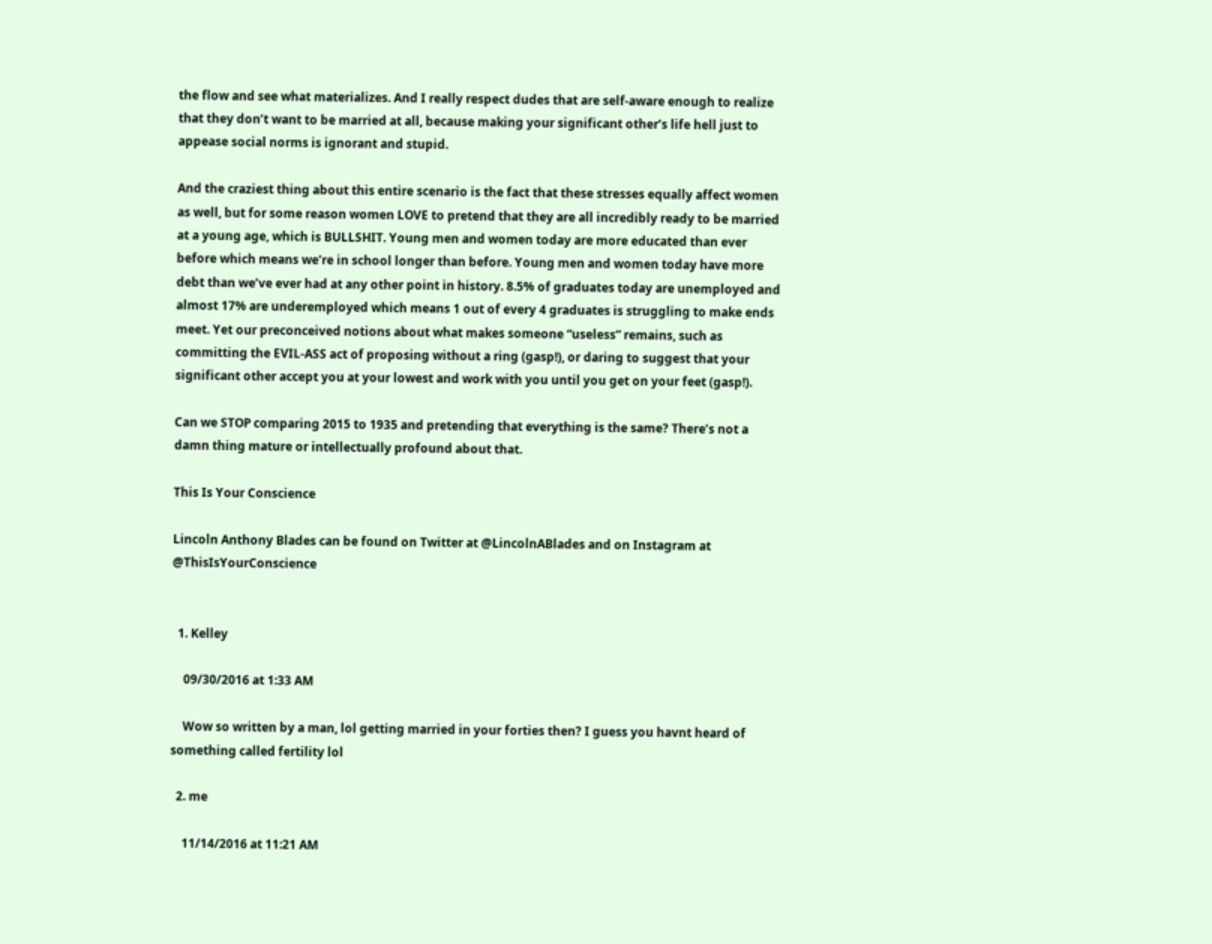the flow and see what materializes. And I really respect dudes that are self-aware enough to realize that they don’t want to be married at all, because making your significant other’s life hell just to appease social norms is ignorant and stupid.

And the craziest thing about this entire scenario is the fact that these stresses equally affect women as well, but for some reason women LOVE to pretend that they are all incredibly ready to be married at a young age, which is BULLSHIT. Young men and women today are more educated than ever before which means we’re in school longer than before. Young men and women today have more debt than we’ve ever had at any other point in history. 8.5% of graduates today are unemployed and almost 17% are underemployed which means 1 out of every 4 graduates is struggling to make ends meet. Yet our preconceived notions about what makes someone “useless” remains, such as committing the EVIL-ASS act of proposing without a ring (gasp!), or daring to suggest that your significant other accept you at your lowest and work with you until you get on your feet (gasp!).

Can we STOP comparing 2015 to 1935 and pretending that everything is the same? There’s not a damn thing mature or intellectually profound about that.

This Is Your Conscience

Lincoln Anthony Blades can be found on Twitter at @LincolnABlades and on Instagram at @ThisIsYourConscience


  1. Kelley

    09/30/2016 at 1:33 AM

    Wow so written by a man, lol getting married in your forties then? I guess you havnt heard of something called fertility lol

  2. me

    11/14/2016 at 11:21 AM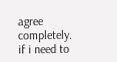agree completely. if i need to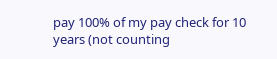pay 100% of my pay check for 10 years (not counting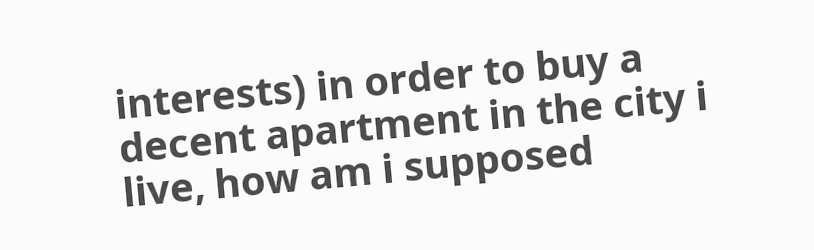interests) in order to buy a decent apartment in the city i live, how am i supposed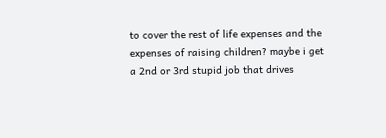to cover the rest of life expenses and the expenses of raising children? maybe i get a 2nd or 3rd stupid job that drives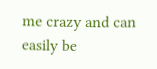me crazy and can easily be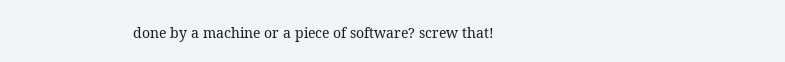done by a machine or a piece of software? screw that!